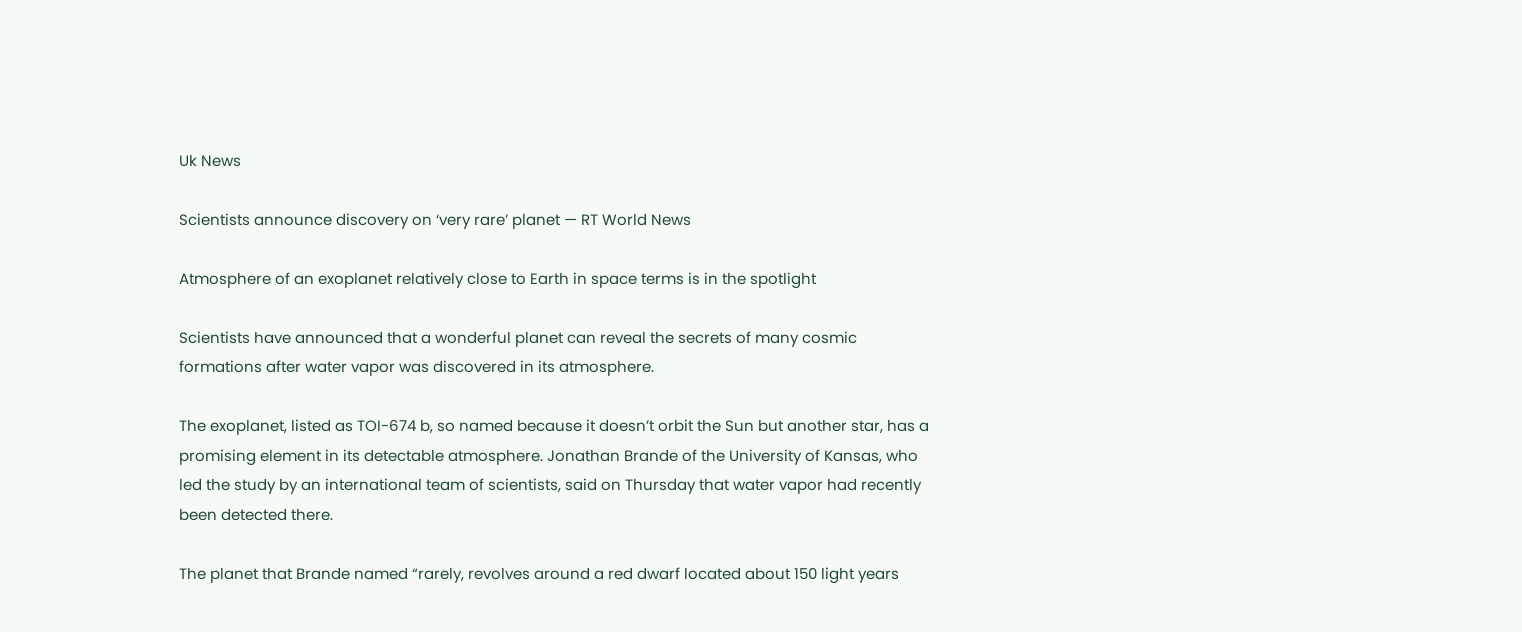Uk News

Scientists announce discovery on ‘very rare’ planet — RT World News

Atmosphere of an exoplanet relatively close to Earth in space terms is in the spotlight

Scientists have announced that a wonderful planet can reveal the secrets of many cosmic formations after water vapor was discovered in its atmosphere.

The exoplanet, listed as TOI-674 b, so named because it doesn’t orbit the Sun but another star, has a promising element in its detectable atmosphere. Jonathan Brande of the University of Kansas, who led the study by an international team of scientists, said on Thursday that water vapor had recently been detected there.

The planet that Brande named “rarely, revolves around a red dwarf located about 150 light years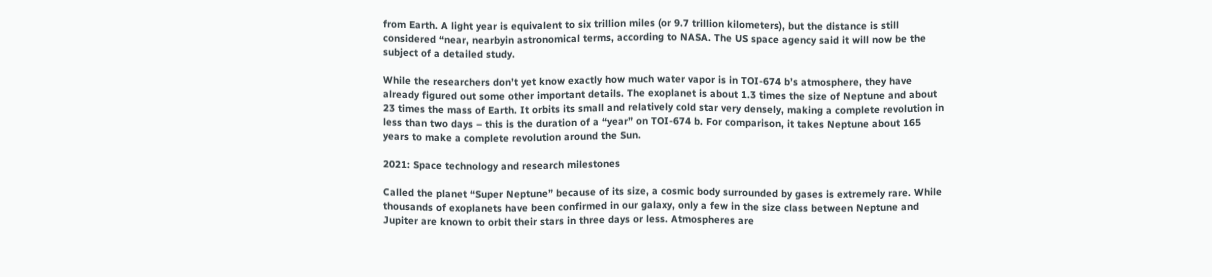from Earth. A light year is equivalent to six trillion miles (or 9.7 trillion kilometers), but the distance is still considered “near, nearbyin astronomical terms, according to NASA. The US space agency said it will now be the subject of a detailed study.

While the researchers don’t yet know exactly how much water vapor is in TOI-674 b’s atmosphere, they have already figured out some other important details. The exoplanet is about 1.3 times the size of Neptune and about 23 times the mass of Earth. It orbits its small and relatively cold star very densely, making a complete revolution in less than two days – this is the duration of a “year” on TOI-674 b. For comparison, it takes Neptune about 165 years to make a complete revolution around the Sun.

2021: Space technology and research milestones

Called the planet “Super Neptune” because of its size, a cosmic body surrounded by gases is extremely rare. While thousands of exoplanets have been confirmed in our galaxy, only a few in the size class between Neptune and Jupiter are known to orbit their stars in three days or less. Atmospheres are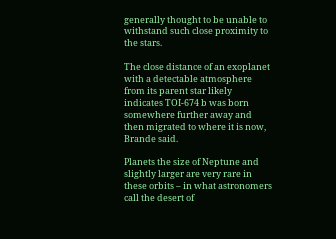generally thought to be unable to withstand such close proximity to the stars.

The close distance of an exoplanet with a detectable atmosphere from its parent star likely indicates TOI-674 b was born somewhere further away and then migrated to where it is now, Brande said.

Planets the size of Neptune and slightly larger are very rare in these orbits – in what astronomers call the desert of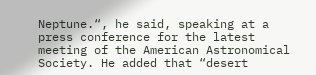Neptune.“, he said, speaking at a press conference for the latest meeting of the American Astronomical Society. He added that “desert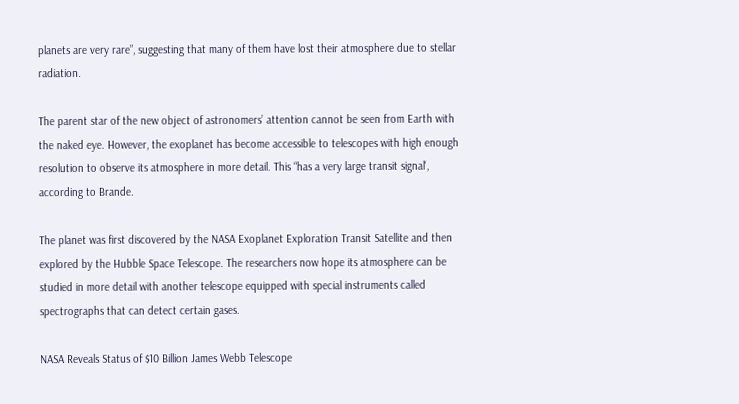planets are very rare”, suggesting that many of them have lost their atmosphere due to stellar radiation.

The parent star of the new object of astronomers’ attention cannot be seen from Earth with the naked eye. However, the exoplanet has become accessible to telescopes with high enough resolution to observe its atmosphere in more detail. This “has a very large transit signal‘, according to Brande.

The planet was first discovered by the NASA Exoplanet Exploration Transit Satellite and then explored by the Hubble Space Telescope. The researchers now hope its atmosphere can be studied in more detail with another telescope equipped with special instruments called spectrographs that can detect certain gases.

NASA Reveals Status of $10 Billion James Webb Telescope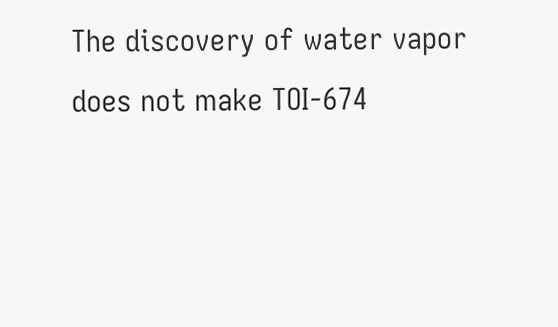The discovery of water vapor does not make TOI-674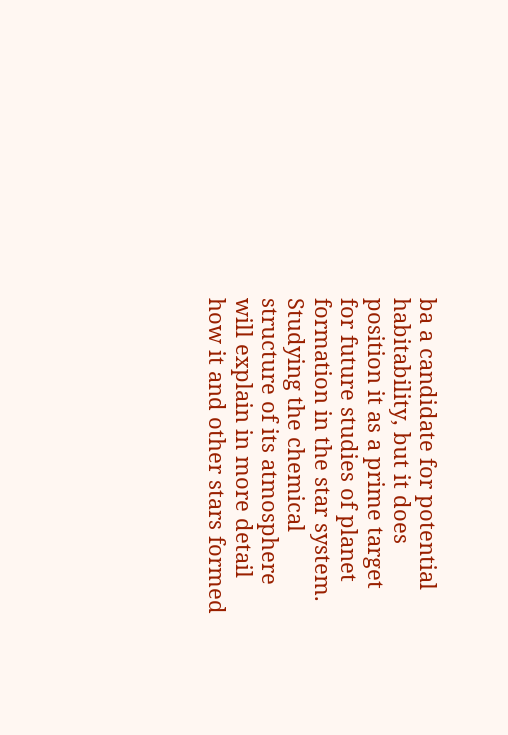ba a candidate for potential habitability, but it does position it as a prime target for future studies of planet formation in the star system. Studying the chemical structure of its atmosphere will explain in more detail how it and other stars formed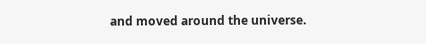and moved around the universe.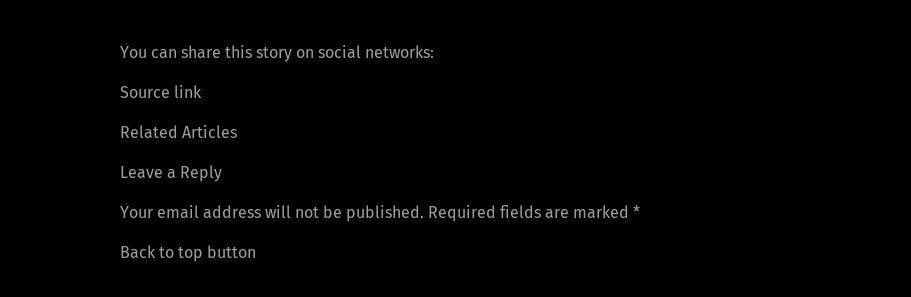You can share this story on social networks:

Source link

Related Articles

Leave a Reply

Your email address will not be published. Required fields are marked *

Back to top button